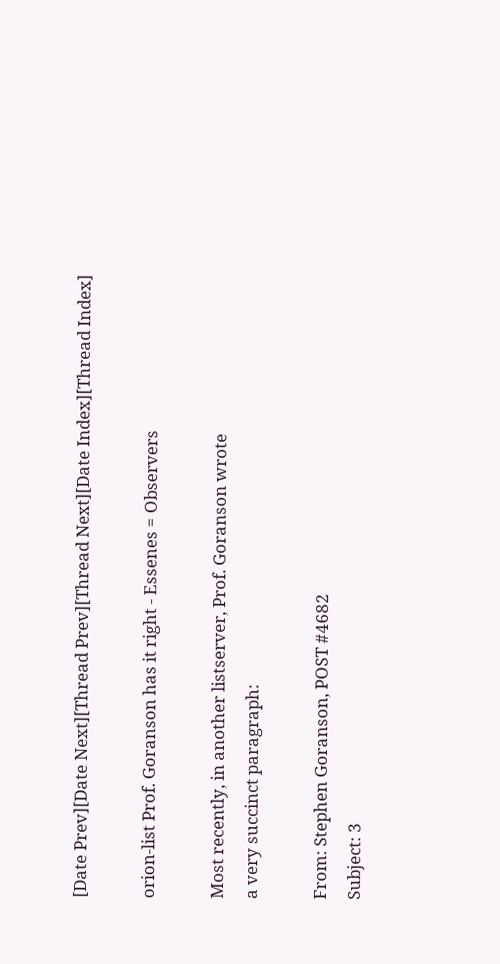[Date Prev][Date Next][Thread Prev][Thread Next][Date Index][Thread Index]

orion-list Prof. Goranson has it right - Essenes = Observers

Most recently, in another listserver, Prof. Goranson wrote
a very succinct paragraph:

From: Stephen Goranson, POST #4682
Subject: 3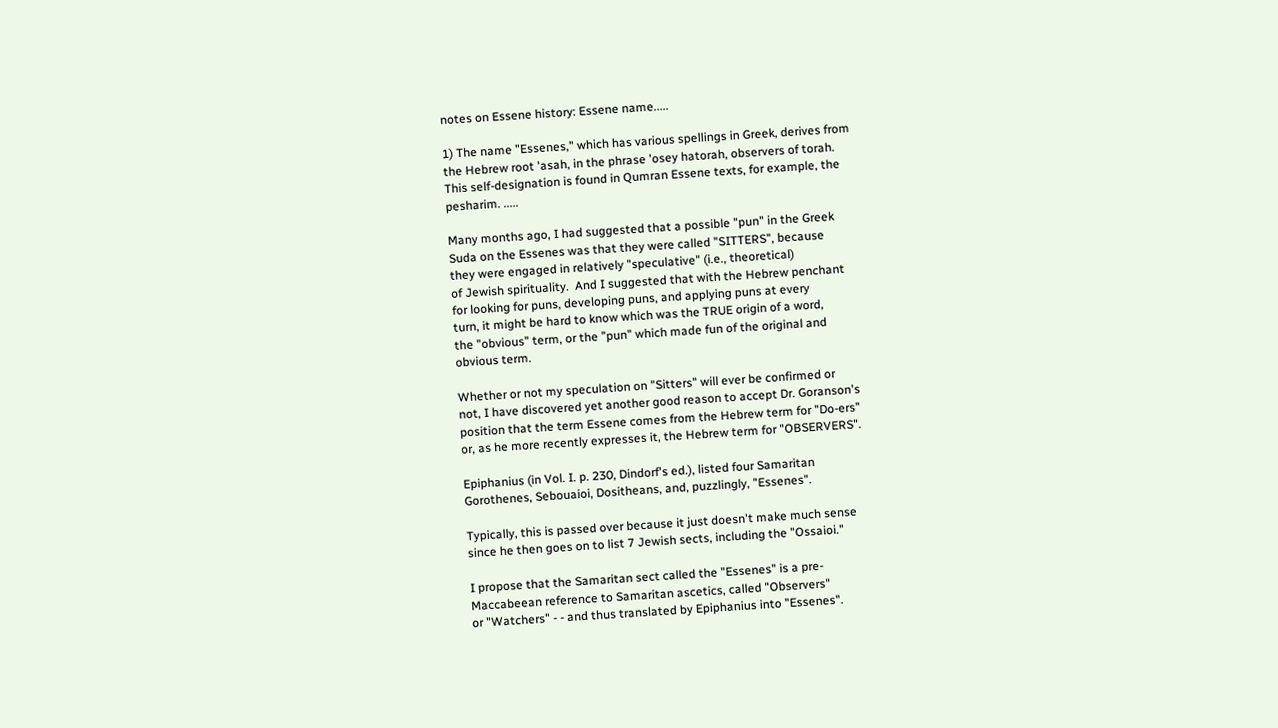notes on Essene history: Essene name.....

1) The name "Essenes," which has various spellings in Greek, derives from
the Hebrew root 'asah, in the phrase 'osey hatorah, observers of torah.
This self-designation is found in Qumran Essene texts, for example, the
pesharim. .....

Many months ago, I had suggested that a possible "pun" in the Greek
Suda on the Essenes was that they were called "SITTERS", because
they were engaged in relatively "speculative" (i.e., theoretical)
of Jewish spirituality.  And I suggested that with the Hebrew penchant
for looking for puns, developing puns, and applying puns at every
turn, it might be hard to know which was the TRUE origin of a word,
the "obvious" term, or the "pun" which made fun of the original and
obvious term.

Whether or not my speculation on "Sitters" will ever be confirmed or
not, I have discovered yet another good reason to accept Dr. Goranson's
position that the term Essene comes from the Hebrew term for "Do-ers"
or, as he more recently expresses it, the Hebrew term for "OBSERVERS".

Epiphanius (in Vol. I. p. 230, Dindorf's ed.), listed four Samaritan
Gorothenes, Sebouaioi, Dositheans, and, puzzlingly, "Essenes".

Typically, this is passed over because it just doesn't make much sense
since he then goes on to list 7 Jewish sects, including the "Ossaioi."

I propose that the Samaritan sect called the "Essenes" is a pre-
Maccabeean reference to Samaritan ascetics, called "Observers"
or "Watchers" - - and thus translated by Epiphanius into "Essenes".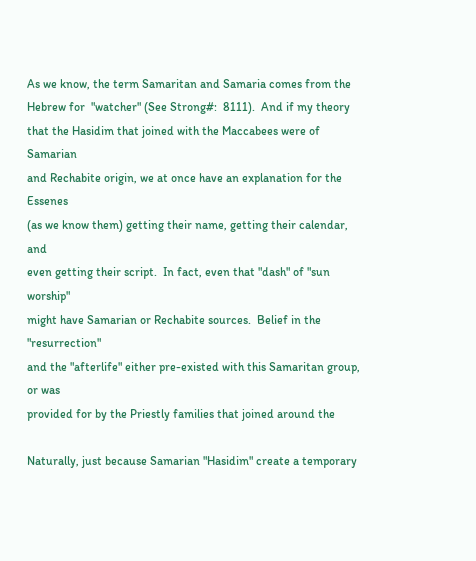As we know, the term Samaritan and Samaria comes from the
Hebrew for  "watcher" (See Strong#:  8111).  And if my theory
that the Hasidim that joined with the Maccabees were of Samarian
and Rechabite origin, we at once have an explanation for the Essenes
(as we know them) getting their name, getting their calendar, and
even getting their script.  In fact, even that "dash" of "sun worship"
might have Samarian or Rechabite sources.  Belief in the "resurrection"
and the "afterlife" either pre-existed with this Samaritan group, or was
provided for by the Priestly families that joined around the

Naturally, just because Samarian "Hasidim" create a temporary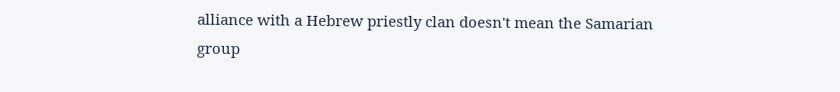alliance with a Hebrew priestly clan doesn't mean the Samarian
group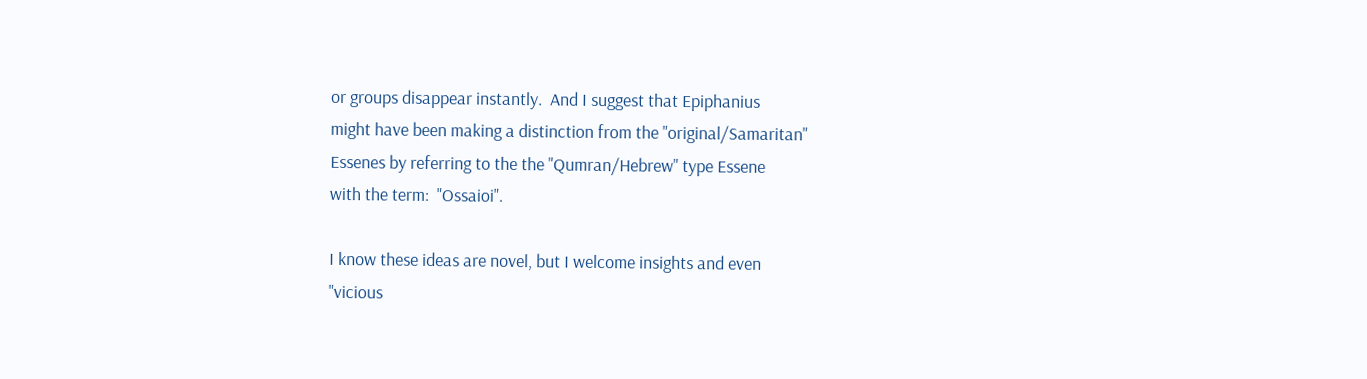or groups disappear instantly.  And I suggest that Epiphanius
might have been making a distinction from the "original/Samaritan"
Essenes by referring to the the "Qumran/Hebrew" type Essene
with the term:  "Ossaioi".

I know these ideas are novel, but I welcome insights and even
"vicious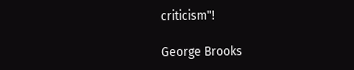criticism"!

George Brooks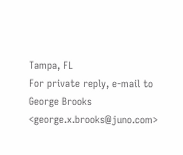Tampa, FL
For private reply, e-mail to George Brooks <george.x.brooks@juno.com>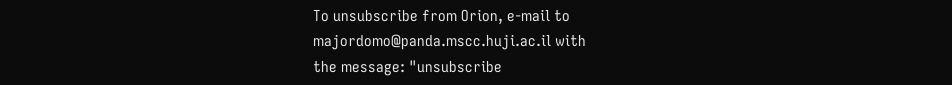To unsubscribe from Orion, e-mail to majordomo@panda.mscc.huji.ac.il with
the message: "unsubscribe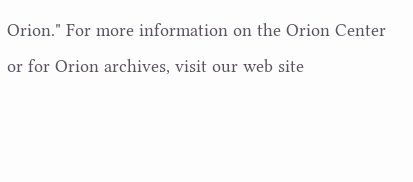Orion." For more information on the Orion Center
or for Orion archives, visit our web site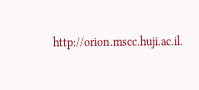http://orion.mscc.huji.ac.il.